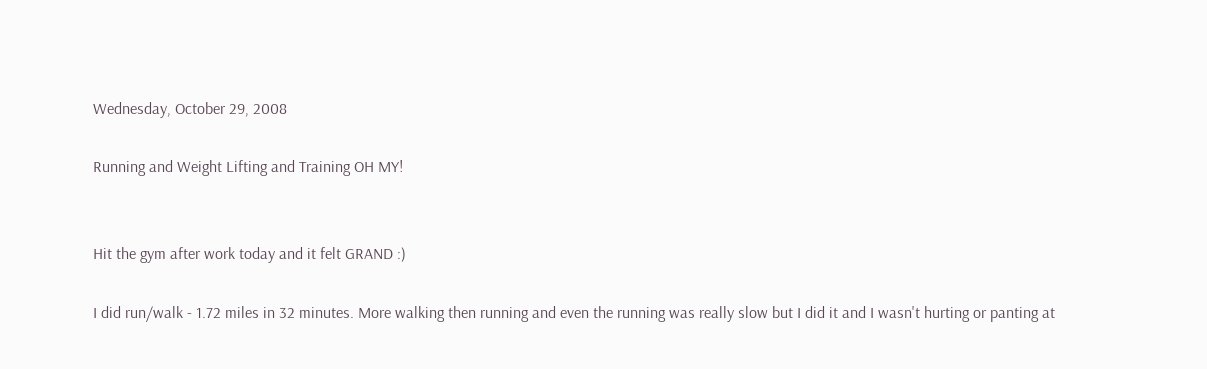Wednesday, October 29, 2008

Running and Weight Lifting and Training OH MY!


Hit the gym after work today and it felt GRAND :)

I did run/walk - 1.72 miles in 32 minutes. More walking then running and even the running was really slow but I did it and I wasn't hurting or panting at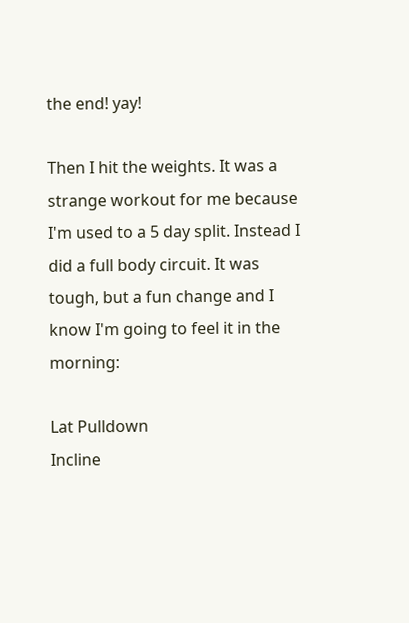the end! yay!

Then I hit the weights. It was a strange workout for me because I'm used to a 5 day split. Instead I did a full body circuit. It was tough, but a fun change and I know I'm going to feel it in the morning:

Lat Pulldown
Incline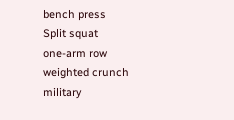bench press
Split squat
one-arm row
weighted crunch
military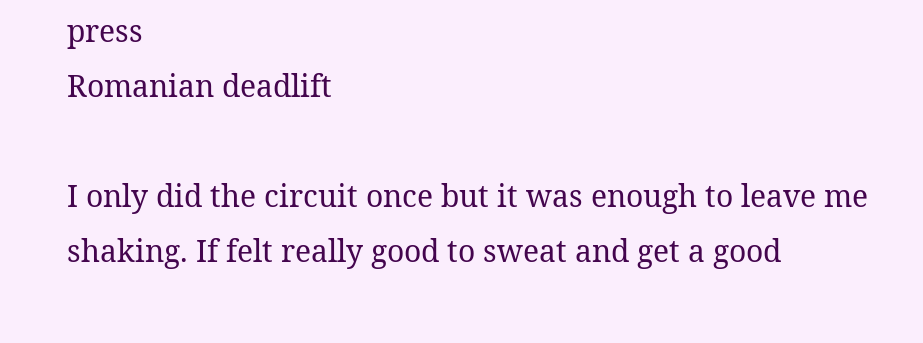press
Romanian deadlift

I only did the circuit once but it was enough to leave me shaking. If felt really good to sweat and get a good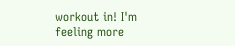workout in! I'm feeling more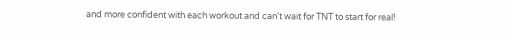and more confident with each workout and can't wait for TNT to start for real!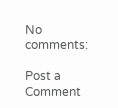No comments:

Post a Comment